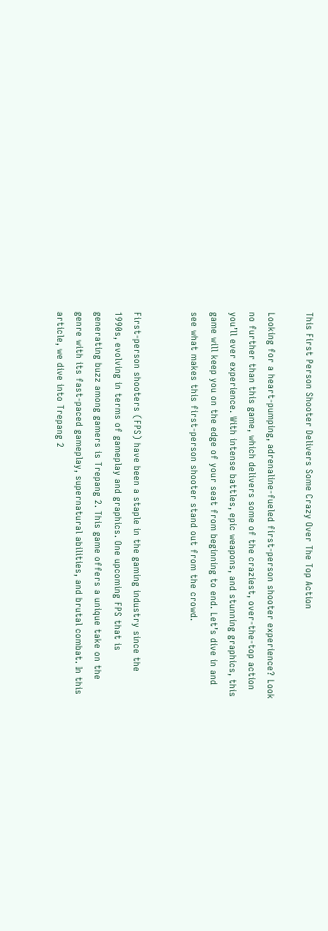This First Person Shooter Delivers Some Crazy Over The Top Action

Looking for a heart-pumping, adrenaline-fueled first-person shooter experience? Look no further than this game, which delivers some of the craziest, over-the-top action you’ll ever experience. With intense battles, epic weapons, and stunning graphics, this game will keep you on the edge of your seat from beginning to end. Let’s dive in and see what makes this first-person shooter stand out from the crowd.


First-person shooters (FPS) have been a staple in the gaming industry since the 1990s, evolving in terms of gameplay and graphics. One upcoming FPS that is generating buzz among gamers is Trepang 2. This game offers a unique take on the genre with its fast-paced gameplay, supernatural abilities, and brutal combat. In this article, we dive into Trepang 2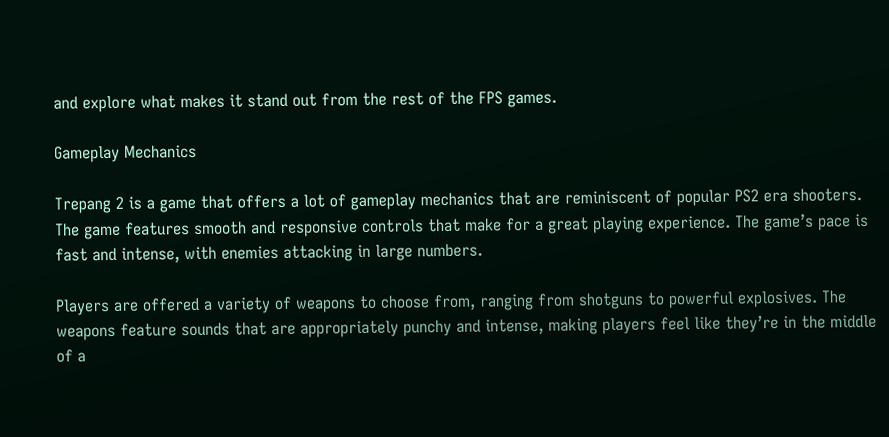and explore what makes it stand out from the rest of the FPS games.

Gameplay Mechanics

Trepang 2 is a game that offers a lot of gameplay mechanics that are reminiscent of popular PS2 era shooters. The game features smooth and responsive controls that make for a great playing experience. The game’s pace is fast and intense, with enemies attacking in large numbers.

Players are offered a variety of weapons to choose from, ranging from shotguns to powerful explosives. The weapons feature sounds that are appropriately punchy and intense, making players feel like they’re in the middle of a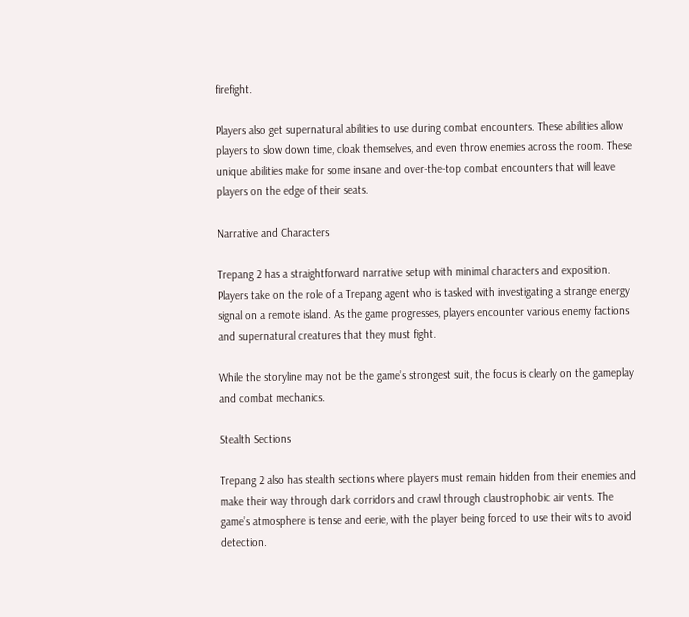firefight.

Players also get supernatural abilities to use during combat encounters. These abilities allow players to slow down time, cloak themselves, and even throw enemies across the room. These unique abilities make for some insane and over-the-top combat encounters that will leave players on the edge of their seats.

Narrative and Characters

Trepang 2 has a straightforward narrative setup with minimal characters and exposition. Players take on the role of a Trepang agent who is tasked with investigating a strange energy signal on a remote island. As the game progresses, players encounter various enemy factions and supernatural creatures that they must fight.

While the storyline may not be the game’s strongest suit, the focus is clearly on the gameplay and combat mechanics.

Stealth Sections

Trepang 2 also has stealth sections where players must remain hidden from their enemies and make their way through dark corridors and crawl through claustrophobic air vents. The game’s atmosphere is tense and eerie, with the player being forced to use their wits to avoid detection.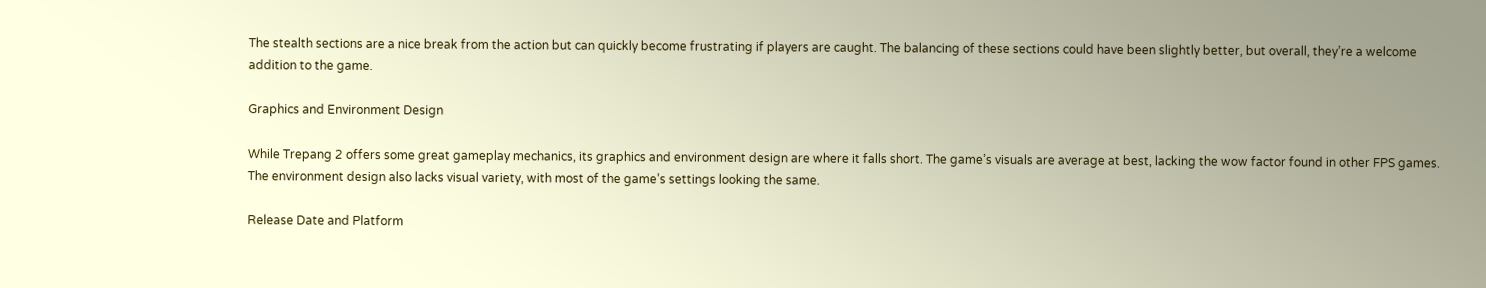The stealth sections are a nice break from the action but can quickly become frustrating if players are caught. The balancing of these sections could have been slightly better, but overall, they’re a welcome addition to the game.

Graphics and Environment Design

While Trepang 2 offers some great gameplay mechanics, its graphics and environment design are where it falls short. The game’s visuals are average at best, lacking the wow factor found in other FPS games. The environment design also lacks visual variety, with most of the game’s settings looking the same.

Release Date and Platform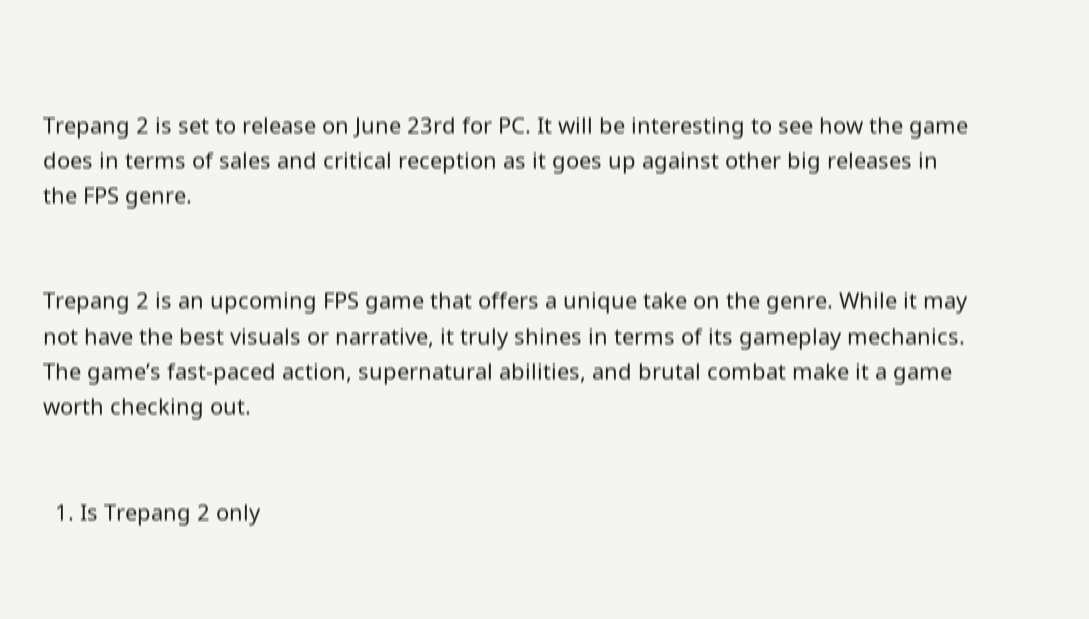Trepang 2 is set to release on June 23rd for PC. It will be interesting to see how the game does in terms of sales and critical reception as it goes up against other big releases in the FPS genre.


Trepang 2 is an upcoming FPS game that offers a unique take on the genre. While it may not have the best visuals or narrative, it truly shines in terms of its gameplay mechanics. The game’s fast-paced action, supernatural abilities, and brutal combat make it a game worth checking out.


  1. Is Trepang 2 only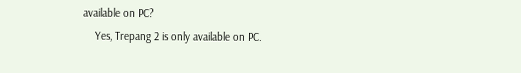available on PC?
    Yes, Trepang 2 is only available on PC.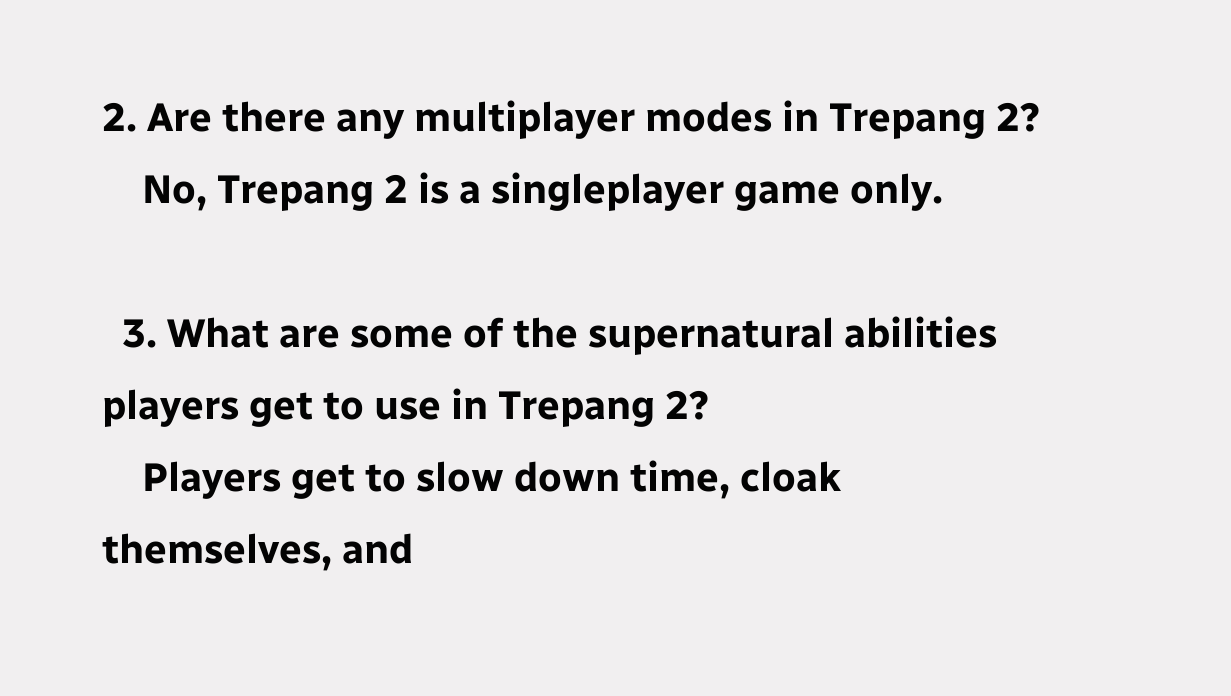2. Are there any multiplayer modes in Trepang 2?
    No, Trepang 2 is a singleplayer game only.

  3. What are some of the supernatural abilities players get to use in Trepang 2?
    Players get to slow down time, cloak themselves, and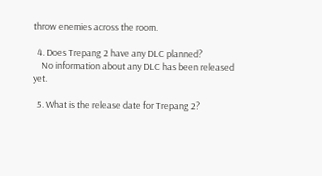throw enemies across the room.

  4. Does Trepang 2 have any DLC planned?
    No information about any DLC has been released yet.

  5. What is the release date for Trepang 2?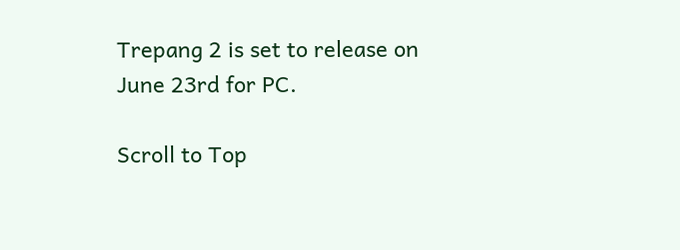Trepang 2 is set to release on June 23rd for PC.

Scroll to Top